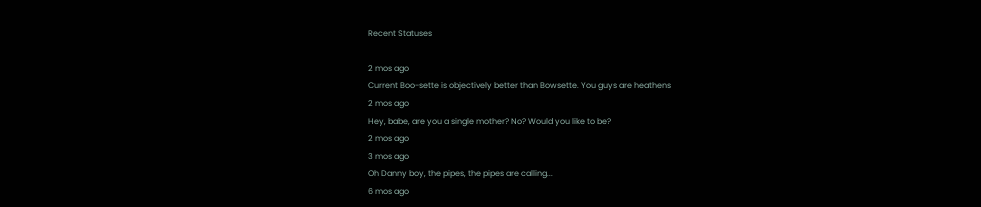Recent Statuses

2 mos ago
Current Boo-sette is objectively better than Bowsette. You guys are heathens
2 mos ago
Hey, babe, are you a single mother? No? Would you like to be?
2 mos ago
3 mos ago
Oh Danny boy, the pipes, the pipes are calling...
6 mos ago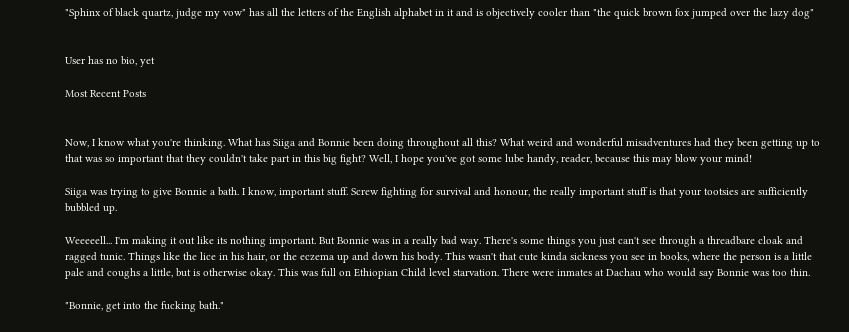"Sphinx of black quartz, judge my vow" has all the letters of the English alphabet in it and is objectively cooler than "the quick brown fox jumped over the lazy dog"


User has no bio, yet

Most Recent Posts


Now, I know what you're thinking. What has Siiga and Bonnie been doing throughout all this? What weird and wonderful misadventures had they been getting up to that was so important that they couldn't take part in this big fight? Well, I hope you've got some lube handy, reader, because this may blow your mind!

Siiga was trying to give Bonnie a bath. I know, important stuff. Screw fighting for survival and honour, the really important stuff is that your tootsies are sufficiently bubbled up.

Weeeeell... I'm making it out like its nothing important. But Bonnie was in a really bad way. There's some things you just can't see through a threadbare cloak and ragged tunic. Things like the lice in his hair, or the eczema up and down his body. This wasn't that cute kinda sickness you see in books, where the person is a little pale and coughs a little, but is otherwise okay. This was full on Ethiopian Child level starvation. There were inmates at Dachau who would say Bonnie was too thin.

"Bonnie, get into the fucking bath."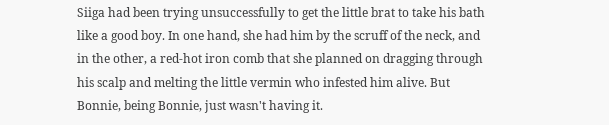Siiga had been trying unsuccessfully to get the little brat to take his bath like a good boy. In one hand, she had him by the scruff of the neck, and in the other, a red-hot iron comb that she planned on dragging through his scalp and melting the little vermin who infested him alive. But Bonnie, being Bonnie, just wasn't having it.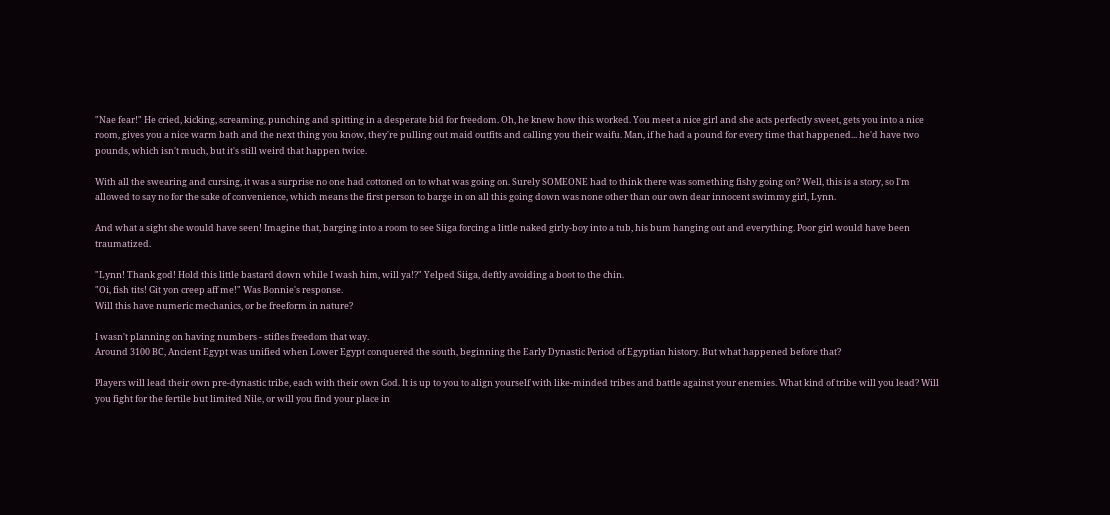"Nae fear!" He cried, kicking, screaming, punching and spitting in a desperate bid for freedom. Oh, he knew how this worked. You meet a nice girl and she acts perfectly sweet, gets you into a nice room, gives you a nice warm bath and the next thing you know, they're pulling out maid outfits and calling you their waifu. Man, if he had a pound for every time that happened... he'd have two pounds, which isn't much, but it's still weird that happen twice.

With all the swearing and cursing, it was a surprise no one had cottoned on to what was going on. Surely SOMEONE had to think there was something fishy going on? Well, this is a story, so I'm allowed to say no for the sake of convenience, which means the first person to barge in on all this going down was none other than our own dear innocent swimmy girl, Lynn.

And what a sight she would have seen! Imagine that, barging into a room to see Siiga forcing a little naked girly-boy into a tub, his bum hanging out and everything. Poor girl would have been traumatized.

"Lynn! Thank god! Hold this little bastard down while I wash him, will ya!?" Yelped Siiga, deftly avoiding a boot to the chin.
"Oi, fish tits! Git yon creep aff me!" Was Bonnie's response.
Will this have numeric mechanics, or be freeform in nature?

I wasn't planning on having numbers - stifles freedom that way.
Around 3100 BC, Ancient Egypt was unified when Lower Egypt conquered the south, beginning the Early Dynastic Period of Egyptian history. But what happened before that?

Players will lead their own pre-dynastic tribe, each with their own God. It is up to you to align yourself with like-minded tribes and battle against your enemies. What kind of tribe will you lead? Will you fight for the fertile but limited Nile, or will you find your place in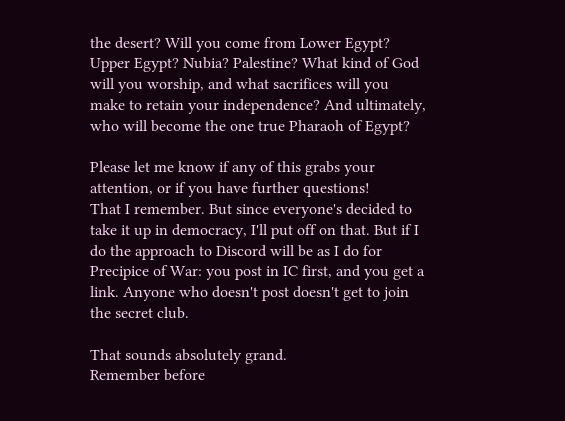the desert? Will you come from Lower Egypt? Upper Egypt? Nubia? Palestine? What kind of God will you worship, and what sacrifices will you make to retain your independence? And ultimately, who will become the one true Pharaoh of Egypt?

Please let me know if any of this grabs your attention, or if you have further questions!
That I remember. But since everyone's decided to take it up in democracy, I'll put off on that. But if I do the approach to Discord will be as I do for Precipice of War: you post in IC first, and you get a link. Anyone who doesn't post doesn't get to join the secret club.

That sounds absolutely grand.
Remember before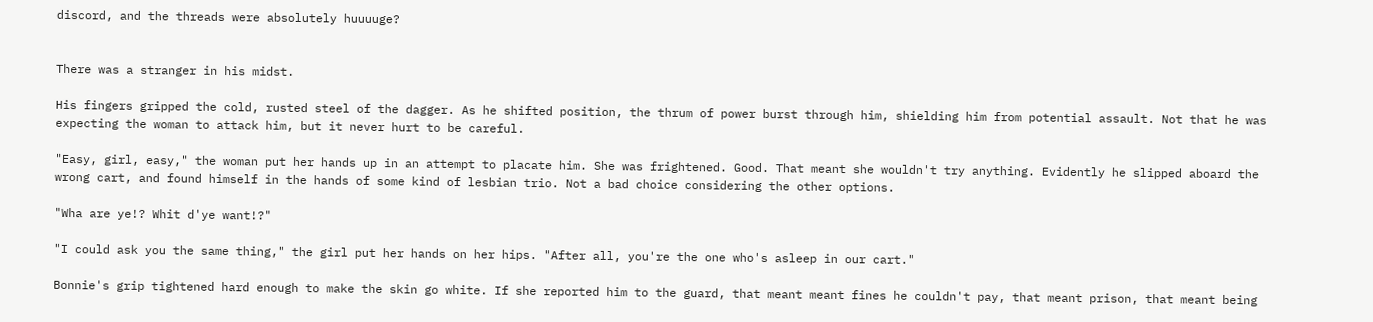discord, and the threads were absolutely huuuuge?


There was a stranger in his midst.

His fingers gripped the cold, rusted steel of the dagger. As he shifted position, the thrum of power burst through him, shielding him from potential assault. Not that he was expecting the woman to attack him, but it never hurt to be careful.

"Easy, girl, easy," the woman put her hands up in an attempt to placate him. She was frightened. Good. That meant she wouldn't try anything. Evidently he slipped aboard the wrong cart, and found himself in the hands of some kind of lesbian trio. Not a bad choice considering the other options.

"Wha are ye!? Whit d'ye want!?"

"I could ask you the same thing," the girl put her hands on her hips. "After all, you're the one who's asleep in our cart."

Bonnie's grip tightened hard enough to make the skin go white. If she reported him to the guard, that meant meant fines he couldn't pay, that meant prison, that meant being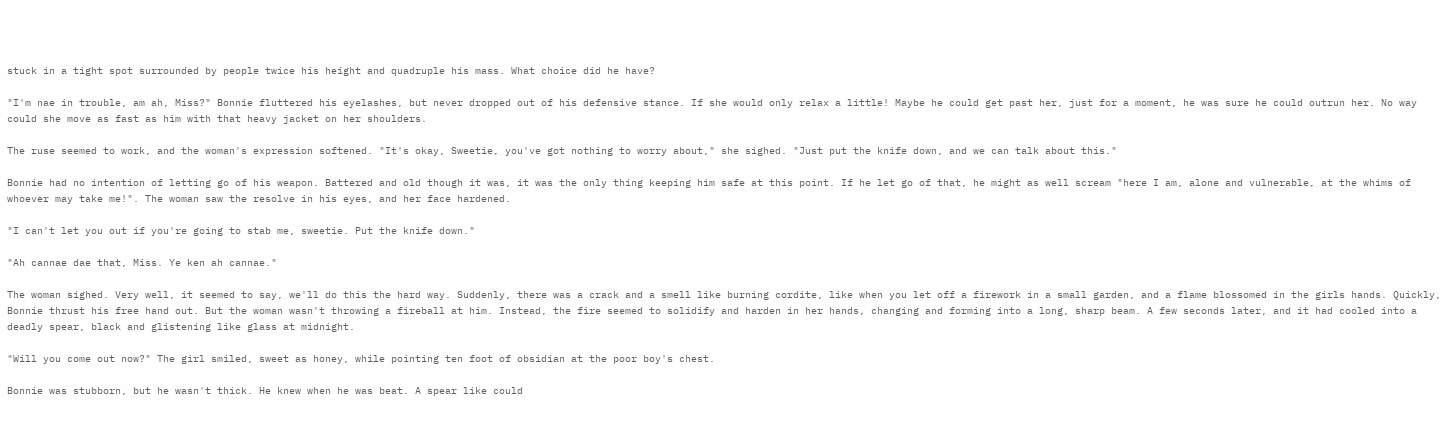stuck in a tight spot surrounded by people twice his height and quadruple his mass. What choice did he have?

"I'm nae in trouble, am ah, Miss?" Bonnie fluttered his eyelashes, but never dropped out of his defensive stance. If she would only relax a little! Maybe he could get past her, just for a moment, he was sure he could outrun her. No way could she move as fast as him with that heavy jacket on her shoulders.

The ruse seemed to work, and the woman's expression softened. "It's okay, Sweetie, you've got nothing to worry about," she sighed. "Just put the knife down, and we can talk about this."

Bonnie had no intention of letting go of his weapon. Battered and old though it was, it was the only thing keeping him safe at this point. If he let go of that, he might as well scream "here I am, alone and vulnerable, at the whims of whoever may take me!". The woman saw the resolve in his eyes, and her face hardened.

"I can't let you out if you're going to stab me, sweetie. Put the knife down."

"Ah cannae dae that, Miss. Ye ken ah cannae."

The woman sighed. Very well, it seemed to say, we'll do this the hard way. Suddenly, there was a crack and a smell like burning cordite, like when you let off a firework in a small garden, and a flame blossomed in the girls hands. Quickly, Bonnie thrust his free hand out. But the woman wasn't throwing a fireball at him. Instead, the fire seemed to solidify and harden in her hands, changing and forming into a long, sharp beam. A few seconds later, and it had cooled into a deadly spear, black and glistening like glass at midnight.

"Will you come out now?" The girl smiled, sweet as honey, while pointing ten foot of obsidian at the poor boy's chest.

Bonnie was stubborn, but he wasn't thick. He knew when he was beat. A spear like could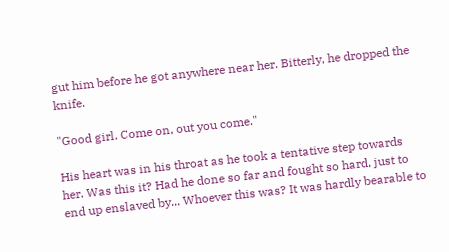gut him before he got anywhere near her. Bitterly, he dropped the knife.

"Good girl. Come on, out you come."

His heart was in his throat as he took a tentative step towards her. Was this it? Had he done so far and fought so hard, just to end up enslaved by... Whoever this was? It was hardly bearable to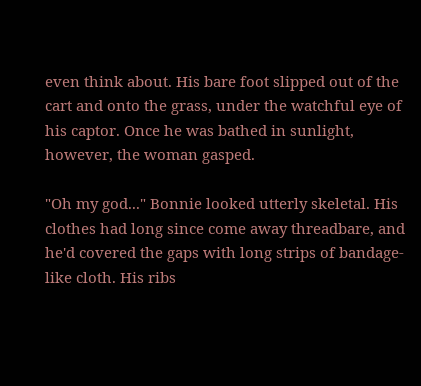even think about. His bare foot slipped out of the cart and onto the grass, under the watchful eye of his captor. Once he was bathed in sunlight, however, the woman gasped.

"Oh my god..." Bonnie looked utterly skeletal. His clothes had long since come away threadbare, and he'd covered the gaps with long strips of bandage-like cloth. His ribs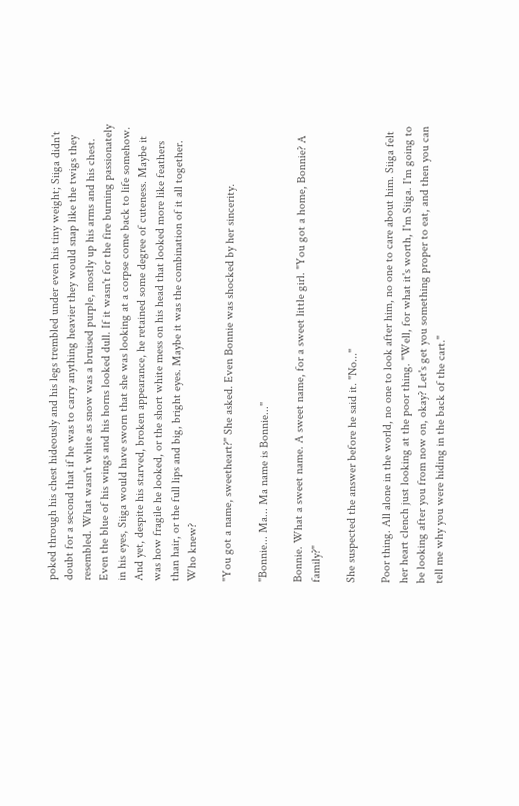poked through his chest hideously and his legs trembled under even his tiny weight; Siiga didn't doubt for a second that if he was to carry anything heavier they would snap like the twigs they resembled. What wasn't white as snow was a bruised purple, mostly up his arms and his chest. Even the blue of his wings and his horns looked dull. If it wasn't for the fire burning passionately in his eyes, Siiga would have sworn that she was looking at a corpse come back to life somehow. And yet, despite his starved, broken appearance, he retained some degree of cuteness. Maybe it was how fragile he looked, or the short white mess on his head that looked more like feathers than hair, or the full lips and big, bright eyes. Maybe it was the combination of it all together. Who knew?

"You got a name, sweetheart?" She asked. Even Bonnie was shocked by her sincerity.

"Bonnie... Ma... Ma name is Bonnie..."

Bonnie. What a sweet name. A sweet name, for a sweet little girl. "You got a home, Bonnie? A family?"

She suspected the answer before he said it. "No..."

Poor thing. All alone in the world, no one to look after him, no one to care about him. Siiga felt her heart clench just looking at the poor thing. "Well, for what it's worth, I'm Siiga. I'm going to be looking after you from now on, okay? Let's get you something proper to eat, and then you can tell me why you were hiding in the back of the cart."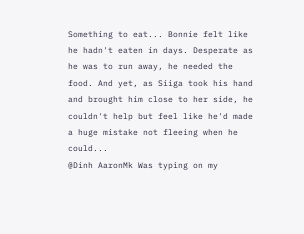Something to eat... Bonnie felt like he hadn't eaten in days. Desperate as he was to run away, he needed the food. And yet, as Siiga took his hand and brought him close to her side, he couldn't help but feel like he'd made a huge mistake not fleeing when he could...
@Dinh AaronMk Was typing on my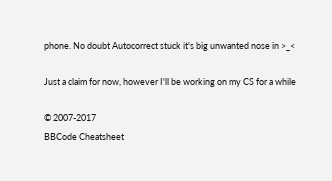phone. No doubt Autocorrect stuck it's big unwanted nose in >_<

Just a claim for now, however I'll be working on my CS for a while

© 2007-2017
BBCode Cheatsheet